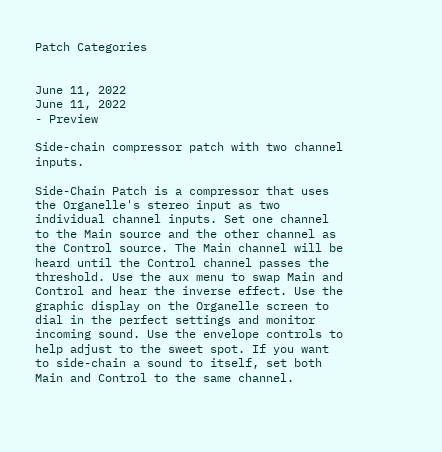Patch Categories


June 11, 2022
June 11, 2022
- Preview

Side-chain compressor patch with two channel inputs.

Side-Chain Patch is a compressor that uses the Organelle's stereo input as two individual channel inputs. Set one channel to the Main source and the other channel as the Control source. The Main channel will be heard until the Control channel passes the threshold. Use the aux menu to swap Main and Control and hear the inverse effect. Use the graphic display on the Organelle screen to dial in the perfect settings and monitor incoming sound. Use the envelope controls to help adjust to the sweet spot. If you want to side-chain a sound to itself, set both Main and Control to the same channel.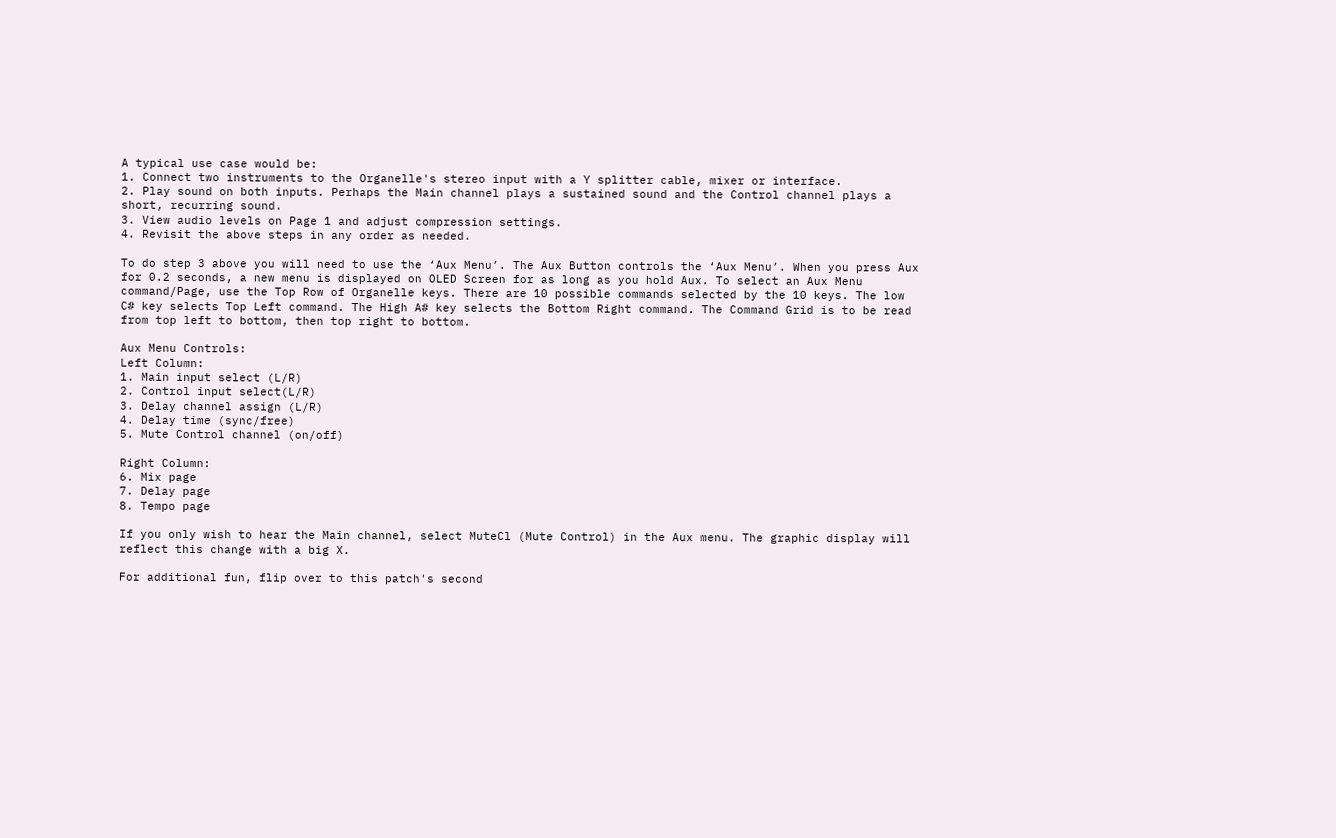A typical use case would be:
1. Connect two instruments to the Organelle's stereo input with a Y splitter cable, mixer or interface.
2. Play sound on both inputs. Perhaps the Main channel plays a sustained sound and the Control channel plays a short, recurring sound.
3. View audio levels on Page 1 and adjust compression settings.
4. Revisit the above steps in any order as needed.

To do step 3 above you will need to use the ‘Aux Menu’. The Aux Button controls the ‘Aux Menu’. When you press Aux for 0.2 seconds, a new menu is displayed on OLED Screen for as long as you hold Aux. To select an Aux Menu command/Page, use the Top Row of Organelle keys. There are 10 possible commands selected by the 10 keys. The low C# key selects Top Left command. The High A# key selects the Bottom Right command. The Command Grid is to be read from top left to bottom, then top right to bottom.

Aux Menu Controls:
Left Column:
1. Main input select (L/R)
2. Control input select(L/R)
3. Delay channel assign (L/R)
4. Delay time (sync/free)
5. Mute Control channel (on/off)

Right Column:
6. Mix page
7. Delay page
8. Tempo page

If you only wish to hear the Main channel, select MuteCl (Mute Control) in the Aux menu. The graphic display will reflect this change with a big X.

For additional fun, flip over to this patch's second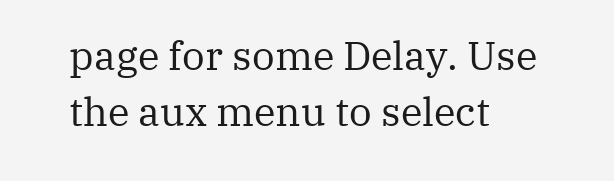page for some Delay. Use the aux menu to select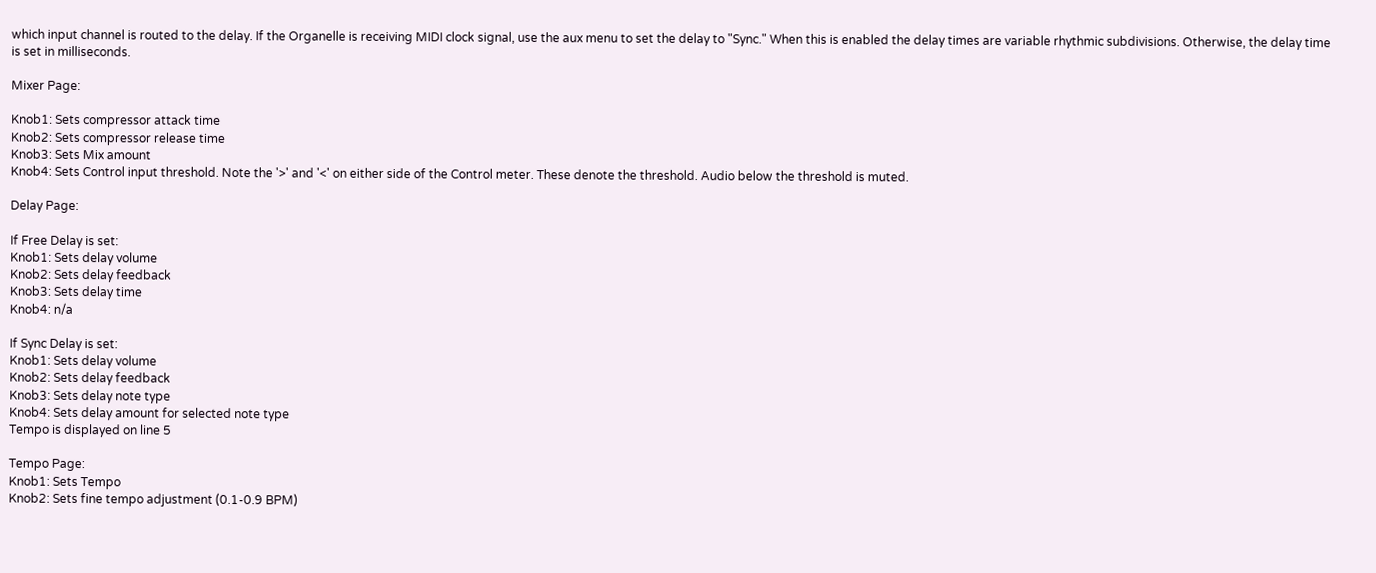which input channel is routed to the delay. If the Organelle is receiving MIDI clock signal, use the aux menu to set the delay to "Sync." When this is enabled the delay times are variable rhythmic subdivisions. Otherwise, the delay time is set in milliseconds.

Mixer Page:

Knob1: Sets compressor attack time
Knob2: Sets compressor release time
Knob3: Sets Mix amount
Knob4: Sets Control input threshold. Note the '>' and '<' on either side of the Control meter. These denote the threshold. Audio below the threshold is muted.

Delay Page:

If Free Delay is set:
Knob1: Sets delay volume
Knob2: Sets delay feedback
Knob3: Sets delay time
Knob4: n/a

If Sync Delay is set:
Knob1: Sets delay volume
Knob2: Sets delay feedback
Knob3: Sets delay note type
Knob4: Sets delay amount for selected note type
Tempo is displayed on line 5

Tempo Page:
Knob1: Sets Tempo
Knob2: Sets fine tempo adjustment (0.1-0.9 BPM)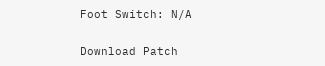Foot Switch: N/A

Download Patch